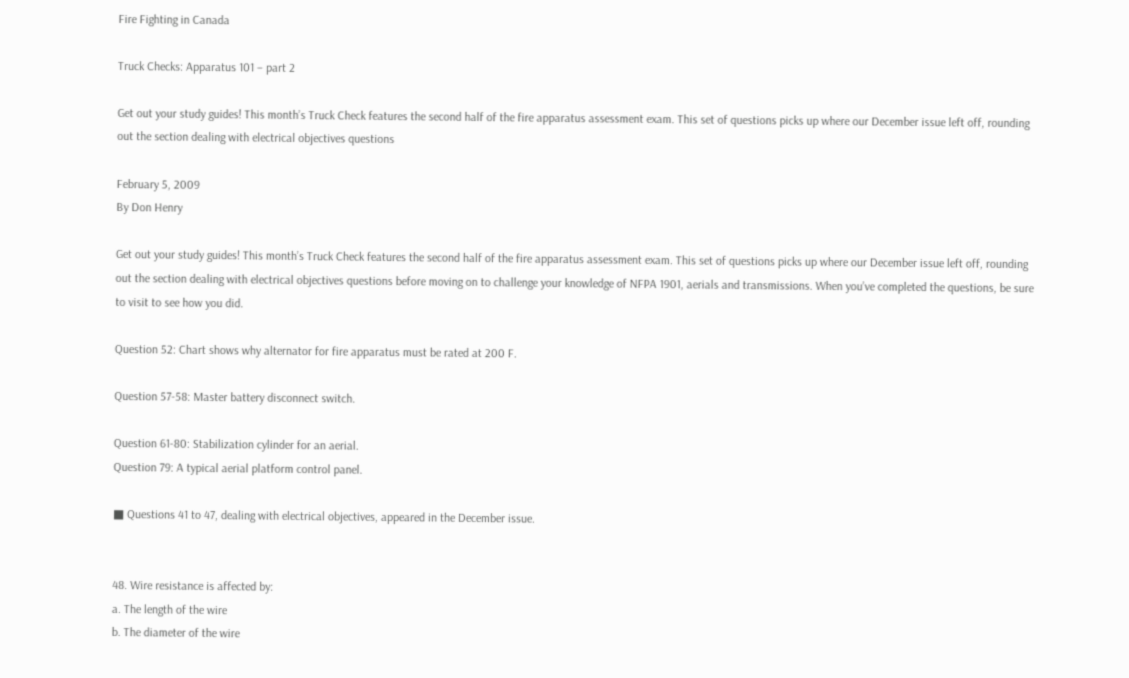Fire Fighting in Canada

Truck Checks: Apparatus 101 – part 2

Get out your study guides! This month’s Truck Check features the second half of the fire apparatus assessment exam. This set of questions picks up where our December issue left off, rounding out the section dealing with electrical objectives questions

February 5, 2009
By Don Henry

Get out your study guides! This month’s Truck Check features the second half of the fire apparatus assessment exam. This set of questions picks up where our December issue left off, rounding out the section dealing with electrical objectives questions before moving on to challenge your knowledge of NFPA 1901, aerials and transmissions. When you’ve completed the questions, be sure to visit to see how you did.

Question 52: Chart shows why alternator for fire apparatus must be rated at 200 F.

Question 57-58: Master battery disconnect switch.

Question 61-80: Stabilization cylinder for an aerial.
Question 79: A typical aerial platform control panel.

■ Questions 41 to 47, dealing with electrical objectives, appeared in the December issue.


48. Wire resistance is affected by:
a. The length of the wire
b. The diameter of the wire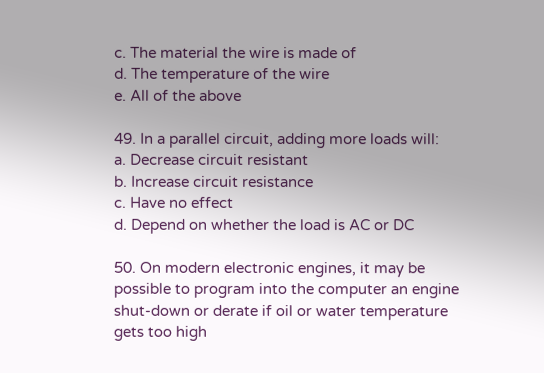c. The material the wire is made of
d. The temperature of the wire
e. All of the above

49. In a parallel circuit, adding more loads will:
a. Decrease circuit resistant
b. Increase circuit resistance
c. Have no effect
d. Depend on whether the load is AC or DC

50. On modern electronic engines, it may be possible to program into the computer an engine shut-down or derate if oil or water temperature gets too high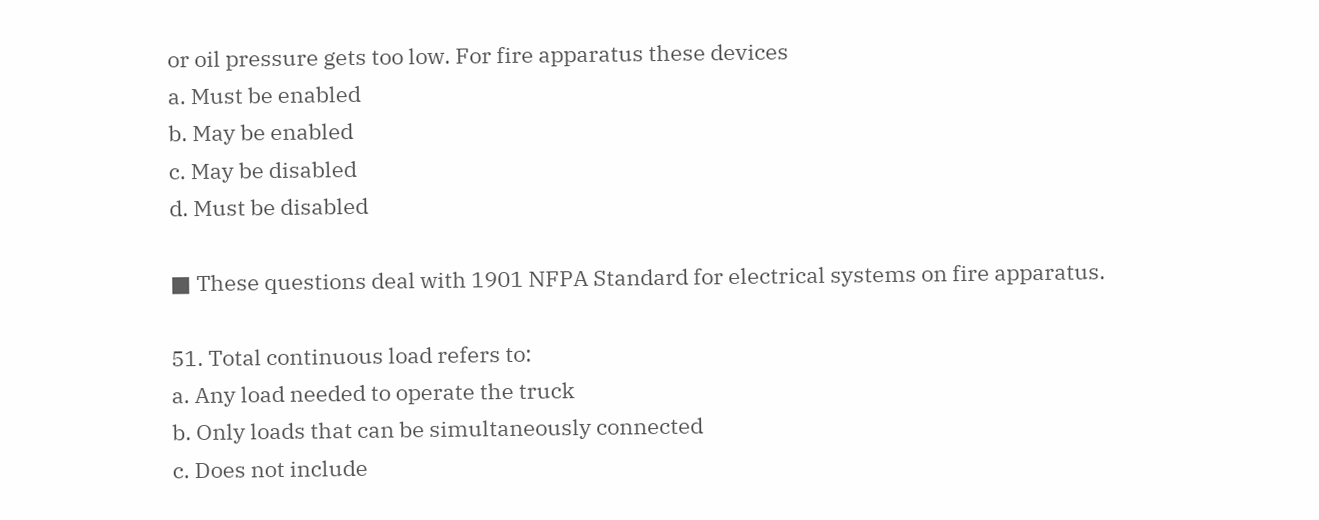or oil pressure gets too low. For fire apparatus these devices
a. Must be enabled
b. May be enabled
c. May be disabled
d. Must be disabled

■ These questions deal with 1901 NFPA Standard for electrical systems on fire apparatus.

51. Total continuous load refers to:
a. Any load needed to operate the truck
b. Only loads that can be simultaneously connected
c. Does not include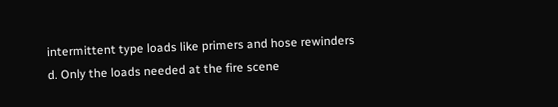intermittent type loads like primers and hose rewinders
d. Only the loads needed at the fire scene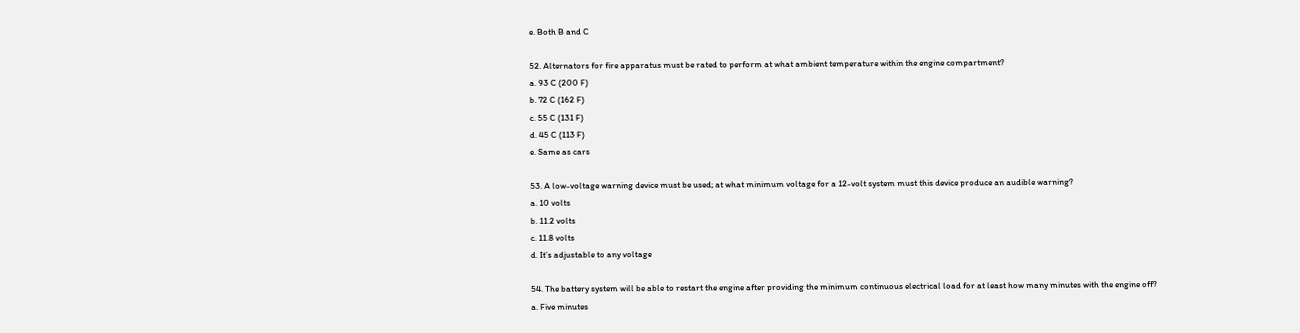e. Both B and C

52. Alternators for fire apparatus must be rated to perform at what ambient temperature within the engine compartment?
a. 93 C (200 F)
b. 72 C (162 F)
c. 55 C (131 F)
d. 45 C (113 F)
e. Same as cars

53. A low-voltage warning device must be used; at what minimum voltage for a 12-volt system must this device produce an audible warning?
a. 10 volts
b. 11.2 volts
c. 11.8 volts
d. It’s adjustable to any voltage

54. The battery system will be able to restart the engine after providing the minimum continuous electrical load for at least how many minutes with the engine off?
a. Five minutes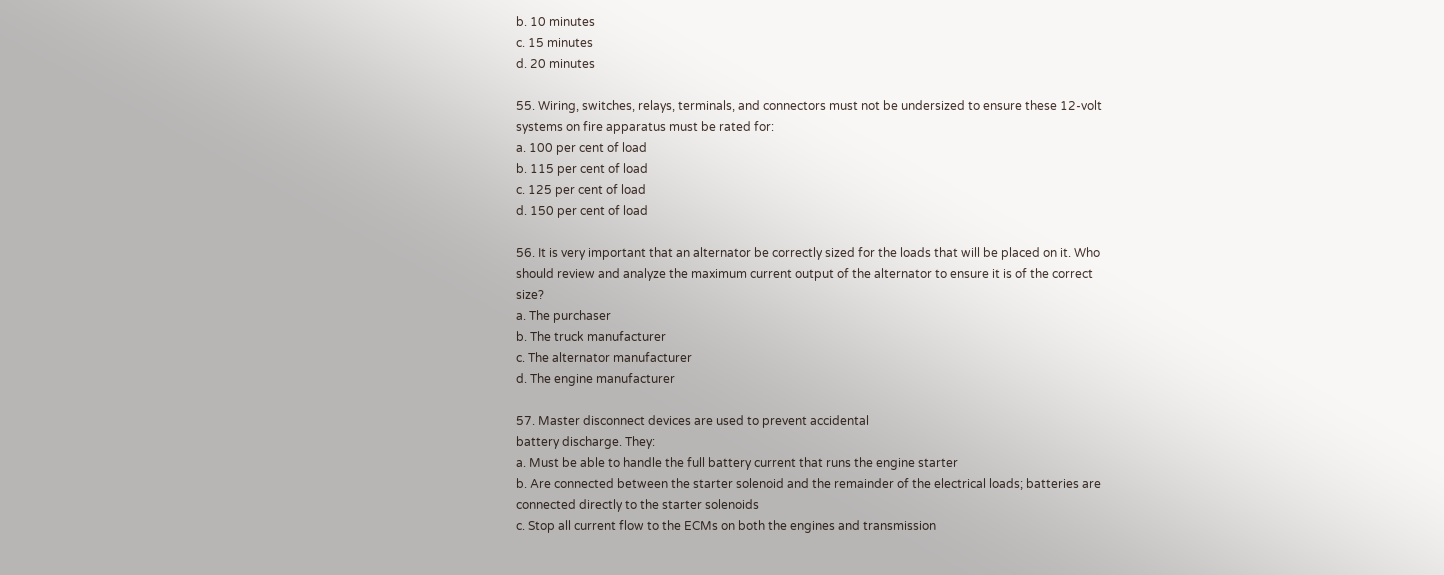b. 10 minutes
c. 15 minutes
d. 20 minutes

55. Wiring, switches, relays, terminals, and connectors must not be undersized to ensure these 12-volt systems on fire apparatus must be rated for:
a. 100 per cent of load
b. 115 per cent of load
c. 125 per cent of load
d. 150 per cent of load

56. It is very important that an alternator be correctly sized for the loads that will be placed on it. Who should review and analyze the maximum current output of the alternator to ensure it is of the correct size?
a. The purchaser
b. The truck manufacturer
c. The alternator manufacturer
d. The engine manufacturer

57. Master disconnect devices are used to prevent accidental
battery discharge. They:
a. Must be able to handle the full battery current that runs the engine starter
b. Are connected between the starter solenoid and the remainder of the electrical loads; batteries are connected directly to the starter solenoids
c. Stop all current flow to the ECMs on both the engines and transmission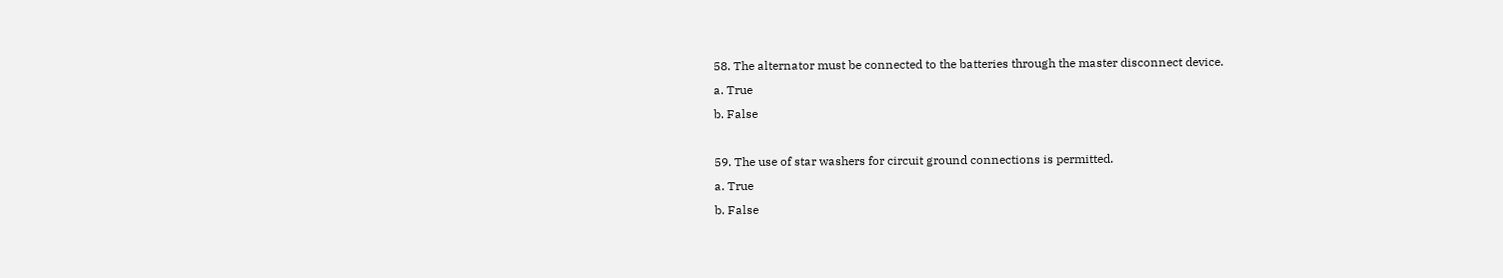58. The alternator must be connected to the batteries through the master disconnect device.
a. True
b. False

59. The use of star washers for circuit ground connections is permitted.
a. True
b. False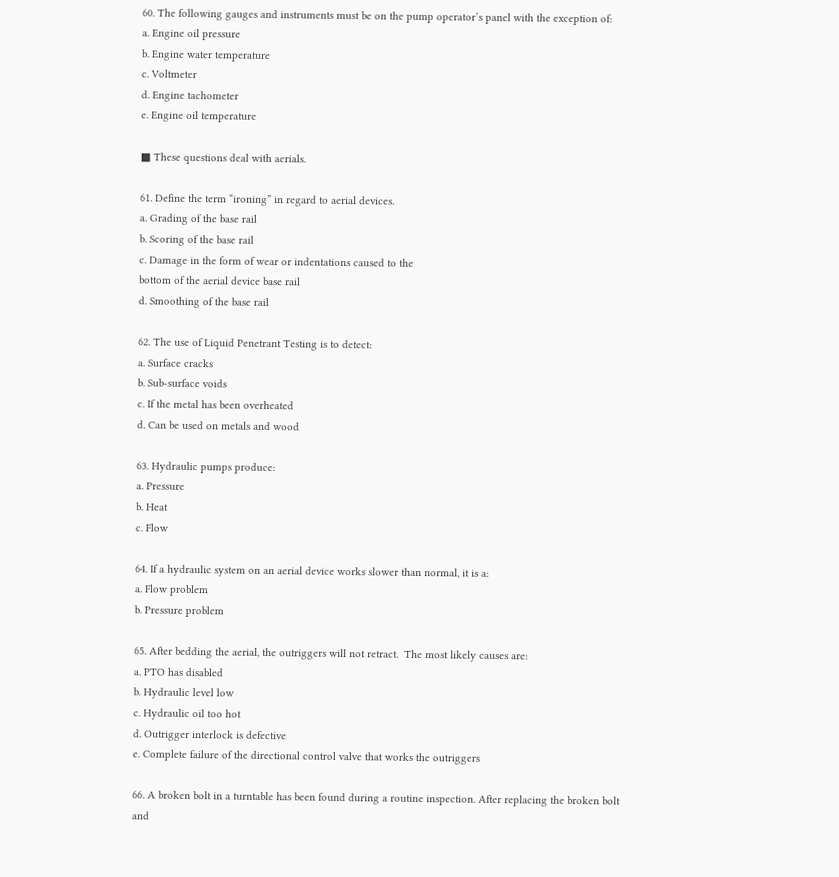60. The following gauges and instruments must be on the pump operator’s panel with the exception of:
a. Engine oil pressure
b. Engine water temperature
c. Voltmeter
d. Engine tachometer
e. Engine oil temperature

■ These questions deal with aerials.

61. Define the term “ironing” in regard to aerial devices.
a. Grading of the base rail
b. Scoring of the base rail
c. Damage in the form of wear or indentations caused to the
bottom of the aerial device base rail
d. Smoothing of the base rail

62. The use of Liquid Penetrant Testing is to detect:
a. Surface cracks
b. Sub-surface voids
c. If the metal has been overheated
d. Can be used on metals and wood

63. Hydraulic pumps produce:
a. Pressure
b. Heat
c. Flow

64. If a hydraulic system on an aerial device works slower than normal, it is a:
a. Flow problem
b. Pressure problem

65. After bedding the aerial, the outriggers will not retract.  The most likely causes are:
a. PTO has disabled
b. Hydraulic level low
c. Hydraulic oil too hot
d. Outrigger interlock is defective
e. Complete failure of the directional control valve that works the outriggers

66. A broken bolt in a turntable has been found during a routine inspection. After replacing the broken bolt and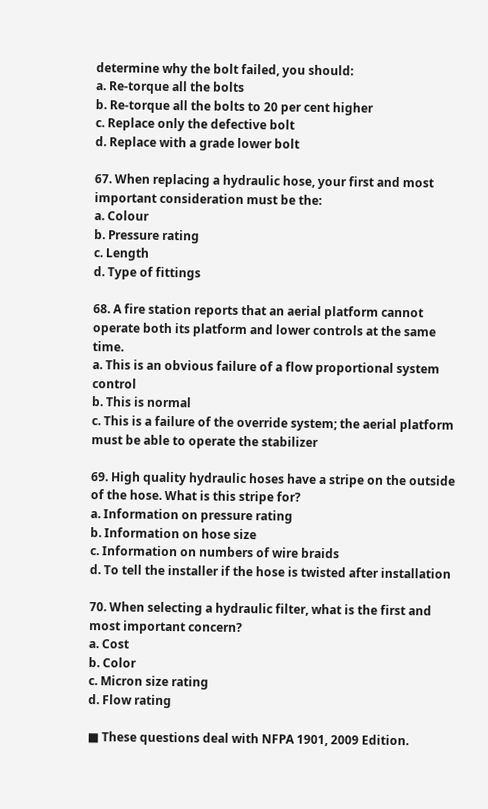determine why the bolt failed, you should:
a. Re-torque all the bolts
b. Re-torque all the bolts to 20 per cent higher
c. Replace only the defective bolt
d. Replace with a grade lower bolt

67. When replacing a hydraulic hose, your first and most important consideration must be the:
a. Colour
b. Pressure rating
c. Length
d. Type of fittings

68. A fire station reports that an aerial platform cannot operate both its platform and lower controls at the same time.
a. This is an obvious failure of a flow proportional system control
b. This is normal
c. This is a failure of the override system; the aerial platform must be able to operate the stabilizer

69. High quality hydraulic hoses have a stripe on the outside of the hose. What is this stripe for?
a. Information on pressure rating
b. Information on hose size
c. Information on numbers of wire braids
d. To tell the installer if the hose is twisted after installation

70. When selecting a hydraulic filter, what is the first and most important concern?
a. Cost
b. Color
c. Micron size rating
d. Flow rating

■ These questions deal with NFPA 1901, 2009 Edition.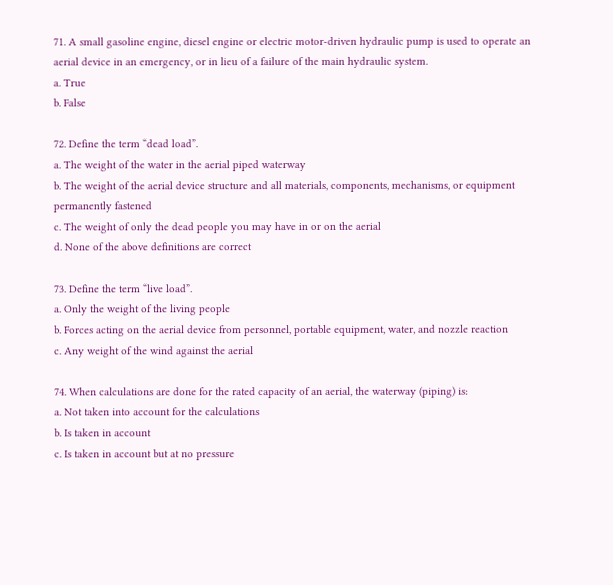71. A small gasoline engine, diesel engine or electric motor-driven hydraulic pump is used to operate an aerial device in an emergency, or in lieu of a failure of the main hydraulic system.
a. True
b. False

72. Define the term “dead load”.
a. The weight of the water in the aerial piped waterway
b. The weight of the aerial device structure and all materials, components, mechanisms, or equipment permanently fastened
c. The weight of only the dead people you may have in or on the aerial
d. None of the above definitions are correct

73. Define the term “live load”.
a. Only the weight of the living people
b. Forces acting on the aerial device from personnel, portable equipment, water, and nozzle reaction
c. Any weight of the wind against the aerial

74. When calculations are done for the rated capacity of an aerial, the waterway (piping) is:
a. Not taken into account for the calculations
b. Is taken in account
c. Is taken in account but at no pressure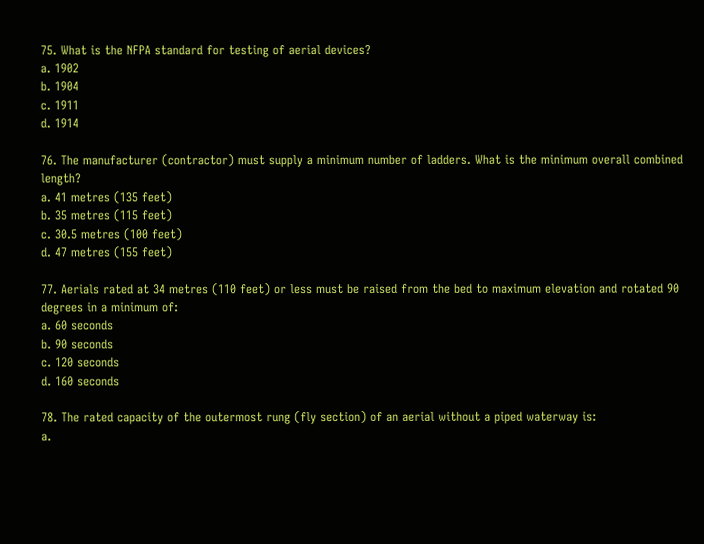75. What is the NFPA standard for testing of aerial devices?
a. 1902
b. 1904
c. 1911
d. 1914

76. The manufacturer (contractor) must supply a minimum number of ladders. What is the minimum overall combined length?
a. 41 metres (135 feet)
b. 35 metres (115 feet)
c. 30.5 metres (100 feet)
d. 47 metres (155 feet)

77. Aerials rated at 34 metres (110 feet) or less must be raised from the bed to maximum elevation and rotated 90 degrees in a minimum of:
a. 60 seconds
b. 90 seconds
c. 120 seconds
d. 160 seconds

78. The rated capacity of the outermost rung (fly section) of an aerial without a piped waterway is:
a.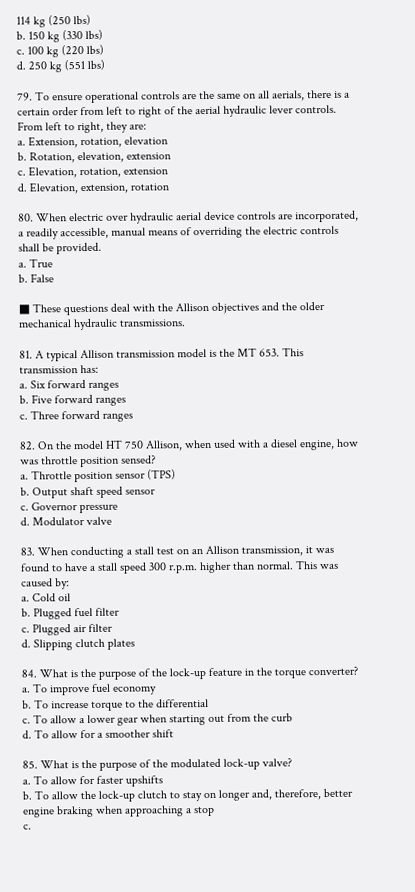114 kg (250 lbs)
b. 150 kg (330 lbs)
c. 100 kg (220 lbs)
d. 250 kg (551 lbs)

79. To ensure operational controls are the same on all aerials, there is a certain order from left to right of the aerial hydraulic lever controls.  From left to right, they are:
a. Extension, rotation, elevation
b. Rotation, elevation, extension
c. Elevation, rotation, extension
d. Elevation, extension, rotation

80. When electric over hydraulic aerial device controls are incorporated, a readily accessible, manual means of overriding the electric controls shall be provided.
a. True
b. False

■ These questions deal with the Allison objectives and the older mechanical hydraulic transmissions.

81. A typical Allison transmission model is the MT 653. This
transmission has:
a. Six forward ranges
b. Five forward ranges
c. Three forward ranges

82. On the model HT 750 Allison, when used with a diesel engine, how was throttle position sensed?
a. Throttle position sensor (TPS)
b. Output shaft speed sensor
c. Governor pressure
d. Modulator valve

83. When conducting a stall test on an Allison transmission, it was found to have a stall speed 300 r.p.m. higher than normal. This was caused by:
a. Cold oil
b. Plugged fuel filter
c. Plugged air filter
d. Slipping clutch plates

84. What is the purpose of the lock-up feature in the torque converter?
a. To improve fuel economy
b. To increase torque to the differential
c. To allow a lower gear when starting out from the curb
d. To allow for a smoother shift

85. What is the purpose of the modulated lock-up valve?
a. To allow for faster upshifts
b. To allow the lock-up clutch to stay on longer and, therefore, better engine braking when approaching a stop
c.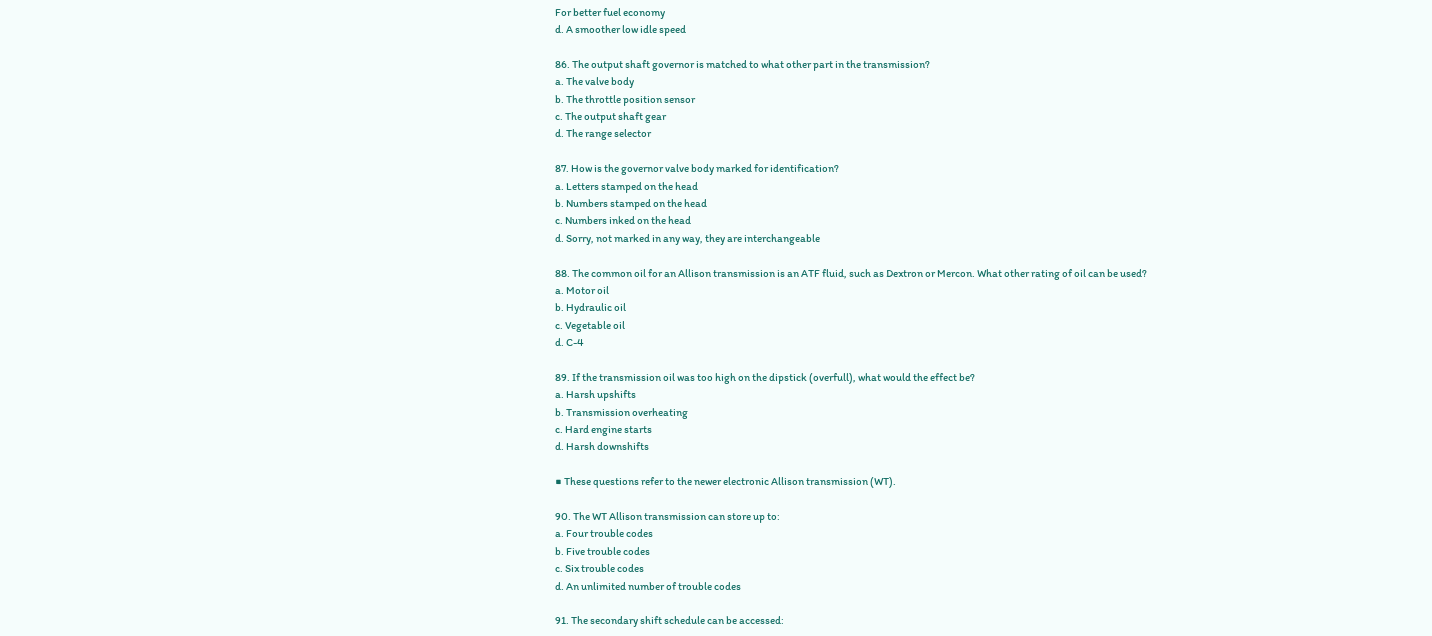For better fuel economy
d. A smoother low idle speed

86. The output shaft governor is matched to what other part in the transmission?
a. The valve body
b. The throttle position sensor
c. The output shaft gear
d. The range selector

87. How is the governor valve body marked for identification?
a. Letters stamped on the head
b. Numbers stamped on the head
c. Numbers inked on the head
d. Sorry, not marked in any way, they are interchangeable

88. The common oil for an Allison transmission is an ATF fluid, such as Dextron or Mercon. What other rating of oil can be used?
a. Motor oil
b. Hydraulic oil
c. Vegetable oil
d. C-4

89. If the transmission oil was too high on the dipstick (overfull), what would the effect be?
a. Harsh upshifts
b. Transmission overheating
c. Hard engine starts
d. Harsh downshifts

■ These questions refer to the newer electronic Allison transmission (WT).

90. The WT Allison transmission can store up to:
a. Four trouble codes
b. Five trouble codes
c. Six trouble codes
d. An unlimited number of trouble codes

91. The secondary shift schedule can be accessed: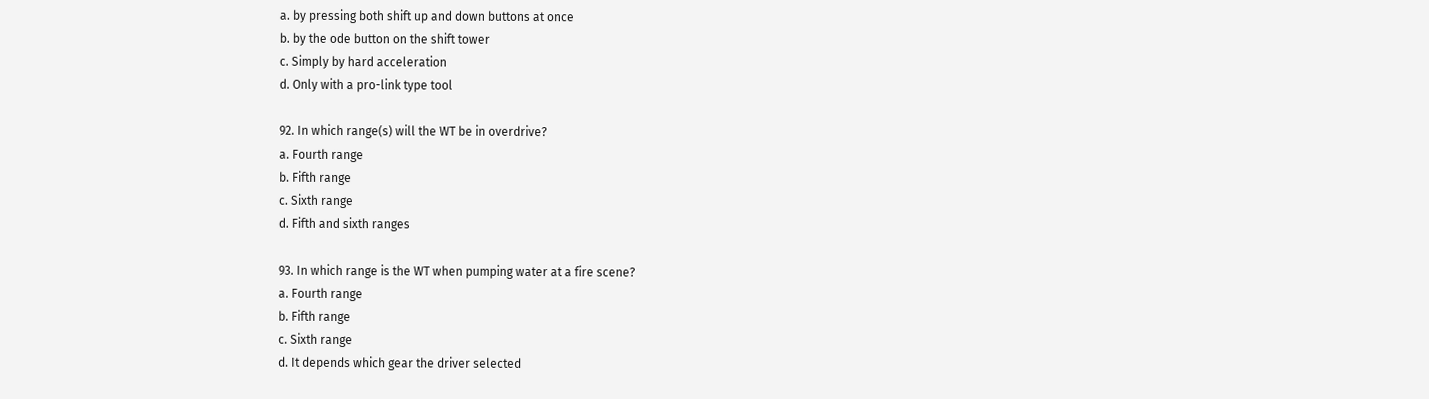a. by pressing both shift up and down buttons at once
b. by the ode button on the shift tower
c. Simply by hard acceleration
d. Only with a pro-link type tool

92. In which range(s) will the WT be in overdrive?
a. Fourth range
b. Fifth range
c. Sixth range
d. Fifth and sixth ranges

93. In which range is the WT when pumping water at a fire scene?
a. Fourth range
b. Fifth range
c. Sixth range
d. It depends which gear the driver selected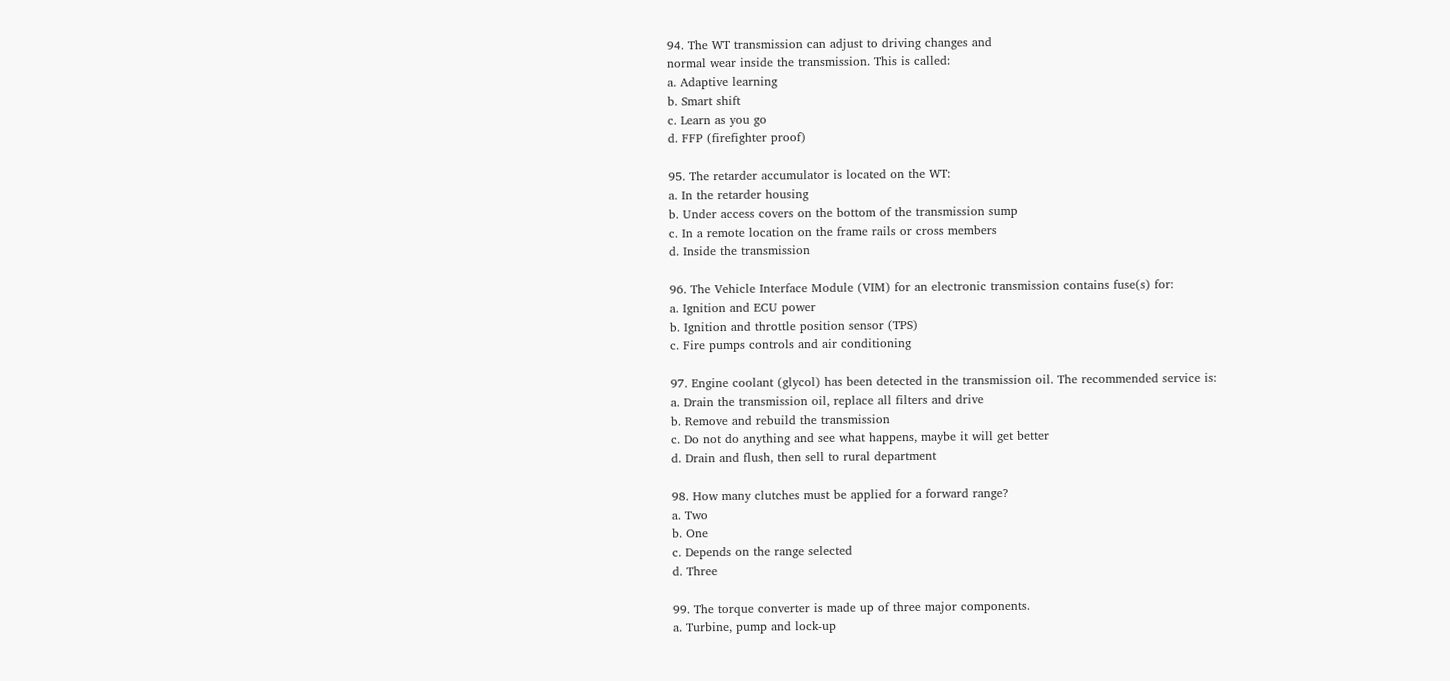94. The WT transmission can adjust to driving changes and
normal wear inside the transmission. This is called:
a. Adaptive learning
b. Smart shift
c. Learn as you go
d. FFP (firefighter proof)

95. The retarder accumulator is located on the WT:
a. In the retarder housing
b. Under access covers on the bottom of the transmission sump
c. In a remote location on the frame rails or cross members
d. Inside the transmission

96. The Vehicle Interface Module (VIM) for an electronic transmission contains fuse(s) for:
a. Ignition and ECU power
b. Ignition and throttle position sensor (TPS)
c. Fire pumps controls and air conditioning

97. Engine coolant (glycol) has been detected in the transmission oil. The recommended service is:
a. Drain the transmission oil, replace all filters and drive
b. Remove and rebuild the transmission
c. Do not do anything and see what happens, maybe it will get better
d. Drain and flush, then sell to rural department

98. How many clutches must be applied for a forward range?
a. Two
b. One
c. Depends on the range selected
d. Three

99. The torque converter is made up of three major components.
a. Turbine, pump and lock-up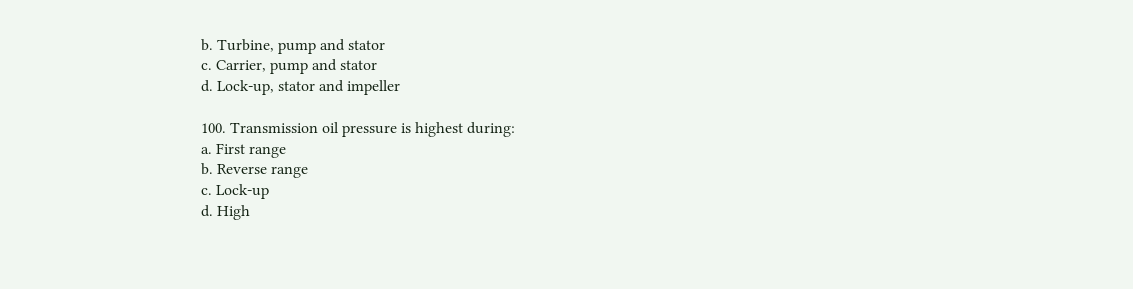b. Turbine, pump and stator
c. Carrier, pump and stator
d. Lock-up, stator and impeller

100. Transmission oil pressure is highest during:
a. First range
b. Reverse range
c. Lock-up
d. High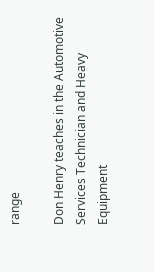range

Don Henry teaches in the Automotive Services Technician and Heavy Equipment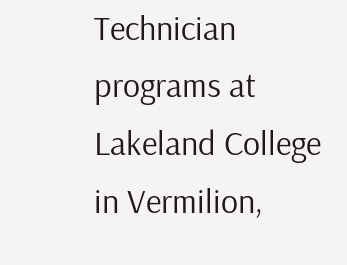Technician programs at Lakeland College in Vermilion,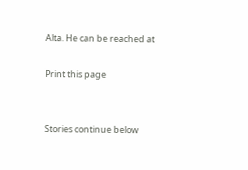Alta. He can be reached at

Print this page


Stories continue below